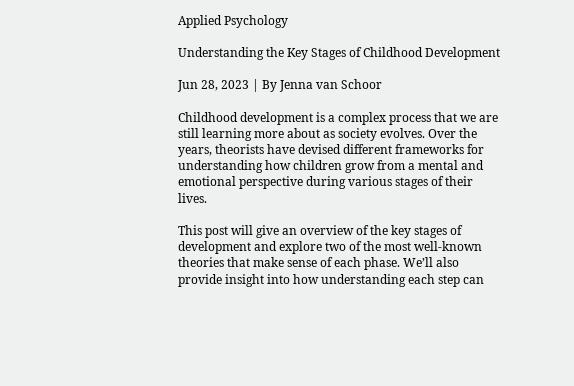Applied Psychology

Understanding the Key Stages of Childhood Development

Jun 28, 2023 | By Jenna van Schoor

Childhood development is a complex process that we are still learning more about as society evolves. Over the years, theorists have devised different frameworks for understanding how children grow from a mental and emotional perspective during various stages of their lives.

This post will give an overview of the key stages of development and explore two of the most well-known theories that make sense of each phase. We’ll also provide insight into how understanding each step can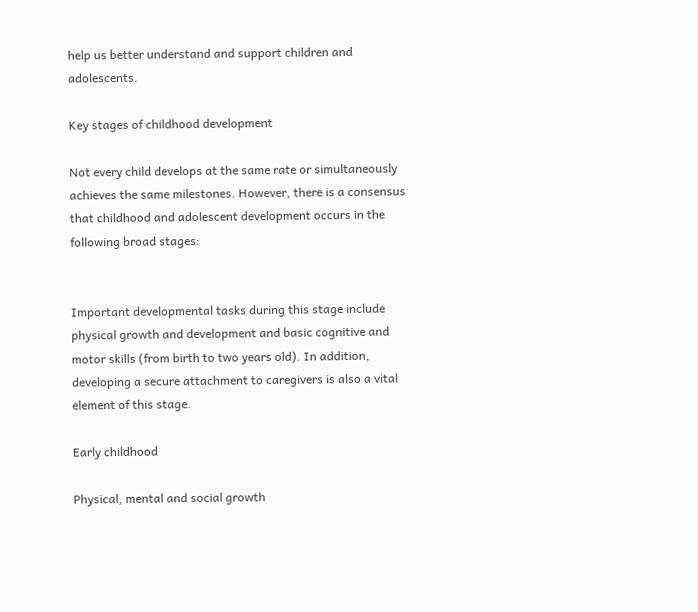help us better understand and support children and adolescents.

Key stages of childhood development

Not every child develops at the same rate or simultaneously achieves the same milestones. However, there is a consensus that childhood and adolescent development occurs in the following broad stages:


Important developmental tasks during this stage include physical growth and development and basic cognitive and motor skills (from birth to two years old). In addition, developing a secure attachment to caregivers is also a vital element of this stage.

Early childhood

Physical, mental and social growth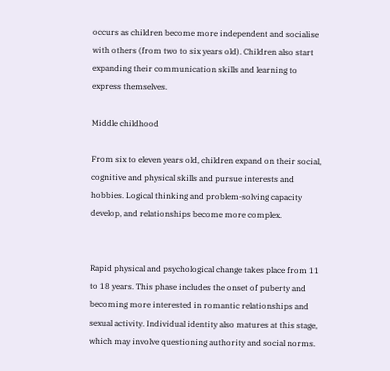occurs as children become more independent and socialise with others (from two to six years old). Children also start expanding their communication skills and learning to express themselves.

Middle childhood

From six to eleven years old, children expand on their social, cognitive and physical skills and pursue interests and hobbies. Logical thinking and problem-solving capacity develop, and relationships become more complex.


Rapid physical and psychological change takes place from 11 to 18 years. This phase includes the onset of puberty and becoming more interested in romantic relationships and sexual activity. Individual identity also matures at this stage, which may involve questioning authority and social norms.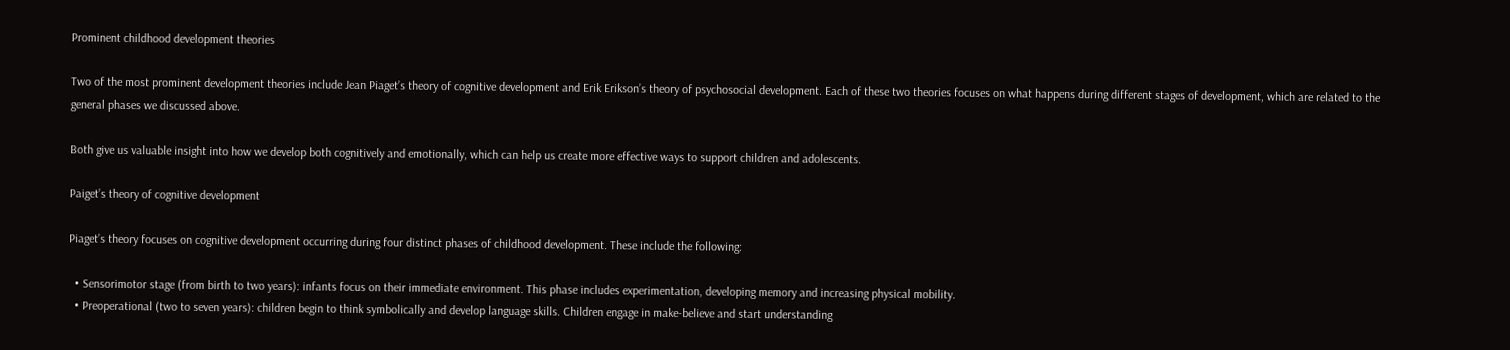Prominent childhood development theories

Two of the most prominent development theories include Jean Piaget’s theory of cognitive development and Erik Erikson’s theory of psychosocial development. Each of these two theories focuses on what happens during different stages of development, which are related to the general phases we discussed above.

Both give us valuable insight into how we develop both cognitively and emotionally, which can help us create more effective ways to support children and adolescents.

Paiget’s theory of cognitive development

Piaget’s theory focuses on cognitive development occurring during four distinct phases of childhood development. These include the following:

  • Sensorimotor stage (from birth to two years): infants focus on their immediate environment. This phase includes experimentation, developing memory and increasing physical mobility.
  • Preoperational (two to seven years): children begin to think symbolically and develop language skills. Children engage in make-believe and start understanding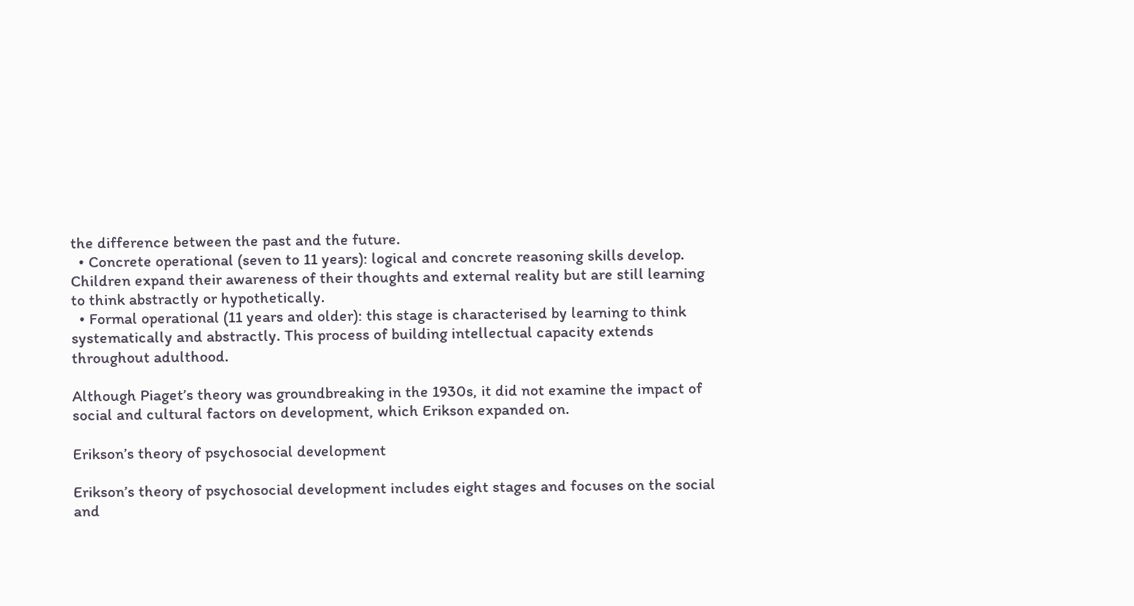the difference between the past and the future.
  • Concrete operational (seven to 11 years): logical and concrete reasoning skills develop. Children expand their awareness of their thoughts and external reality but are still learning to think abstractly or hypothetically.
  • Formal operational (11 years and older): this stage is characterised by learning to think systematically and abstractly. This process of building intellectual capacity extends throughout adulthood.

Although Piaget’s theory was groundbreaking in the 1930s, it did not examine the impact of social and cultural factors on development, which Erikson expanded on.

Erikson’s theory of psychosocial development

Erikson’s theory of psychosocial development includes eight stages and focuses on the social and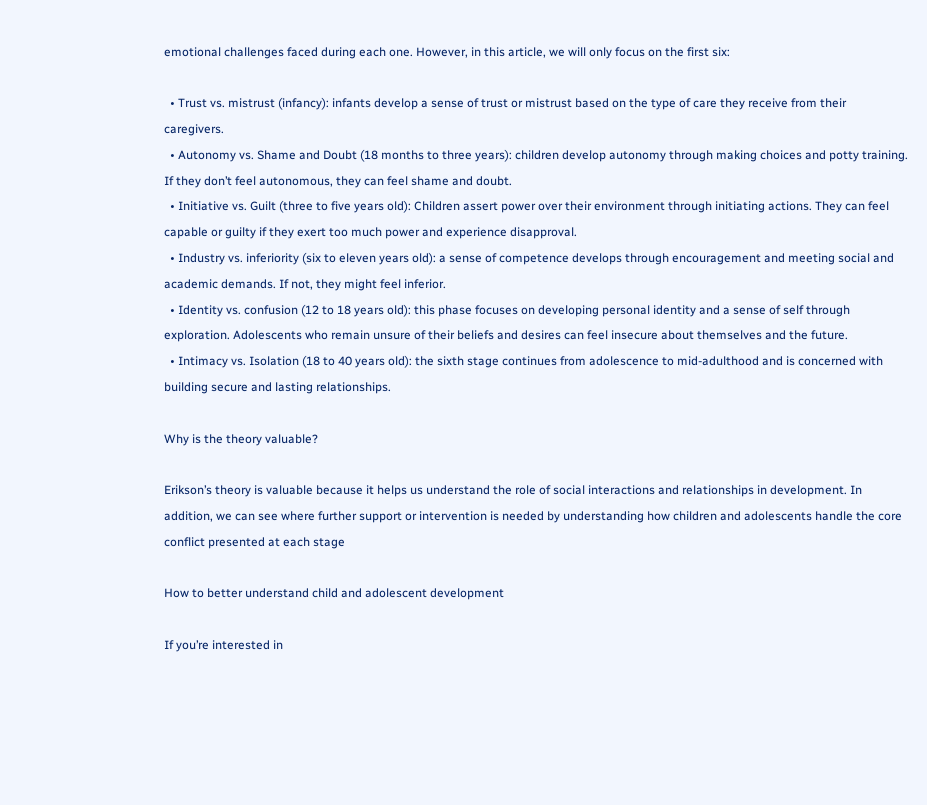emotional challenges faced during each one. However, in this article, we will only focus on the first six:

  • Trust vs. mistrust (infancy): infants develop a sense of trust or mistrust based on the type of care they receive from their caregivers.
  • Autonomy vs. Shame and Doubt (18 months to three years): children develop autonomy through making choices and potty training. If they don’t feel autonomous, they can feel shame and doubt.
  • Initiative vs. Guilt (three to five years old): Children assert power over their environment through initiating actions. They can feel capable or guilty if they exert too much power and experience disapproval.
  • Industry vs. inferiority (six to eleven years old): a sense of competence develops through encouragement and meeting social and academic demands. If not, they might feel inferior.
  • Identity vs. confusion (12 to 18 years old): this phase focuses on developing personal identity and a sense of self through exploration. Adolescents who remain unsure of their beliefs and desires can feel insecure about themselves and the future.
  • Intimacy vs. Isolation (18 to 40 years old): the sixth stage continues from adolescence to mid-adulthood and is concerned with building secure and lasting relationships.

Why is the theory valuable?

Erikson’s theory is valuable because it helps us understand the role of social interactions and relationships in development. In addition, we can see where further support or intervention is needed by understanding how children and adolescents handle the core conflict presented at each stage

How to better understand child and adolescent development

If you’re interested in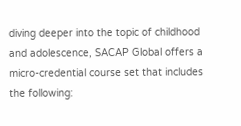diving deeper into the topic of childhood and adolescence, SACAP Global offers a micro-credential course set that includes the following: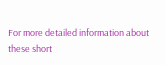For more detailed information about these short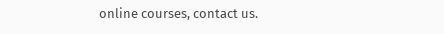online courses, contact us.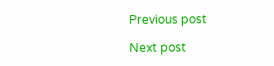Previous post

Next post